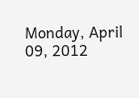Monday, April 09, 2012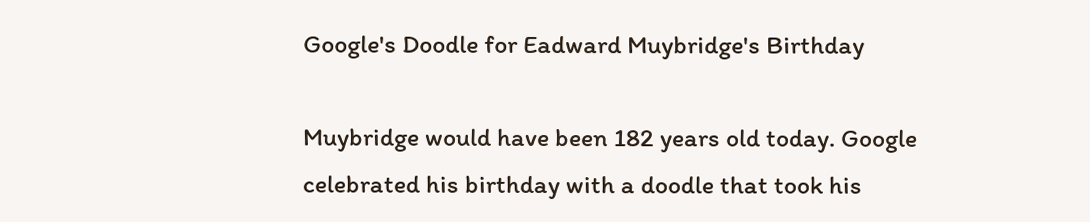Google's Doodle for Eadward Muybridge's Birthday

Muybridge would have been 182 years old today. Google celebrated his birthday with a doodle that took his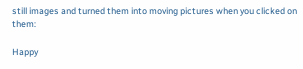still images and turned them into moving pictures when you clicked on them:

Happy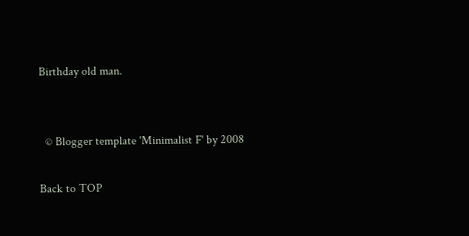Birthday old man.


  © Blogger template 'Minimalist F' by 2008

Back to TOP